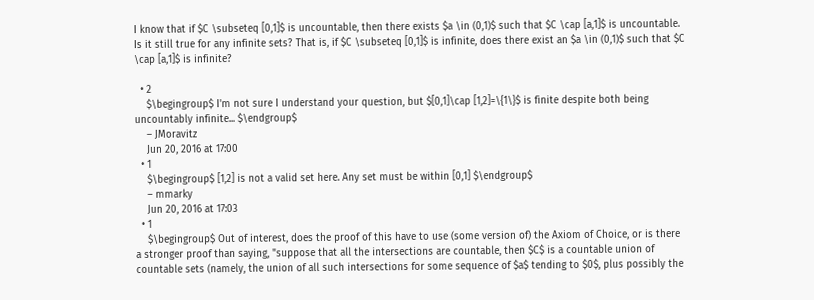I know that if $C \subseteq [0,1]$ is uncountable, then there exists $a \in (0,1)$ such that $C \cap [a,1]$ is uncountable. Is it still true for any infinite sets? That is, if $C \subseteq [0,1]$ is infinite, does there exist an $a \in (0,1)$ such that $C \cap [a,1]$ is infinite?

  • 2
    $\begingroup$ I'm not sure I understand your question, but $[0,1]\cap [1,2]=\{1\}$ is finite despite both being uncountably infinite... $\endgroup$
    – JMoravitz
    Jun 20, 2016 at 17:00
  • 1
    $\begingroup$ [1,2] is not a valid set here. Any set must be within [0,1] $\endgroup$
    – mmarky
    Jun 20, 2016 at 17:03
  • 1
    $\begingroup$ Out of interest, does the proof of this have to use (some version of) the Axiom of Choice, or is there a stronger proof than saying, "suppose that all the intersections are countable, then $C$ is a countable union of countable sets (namely, the union of all such intersections for some sequence of $a$ tending to $0$, plus possibly the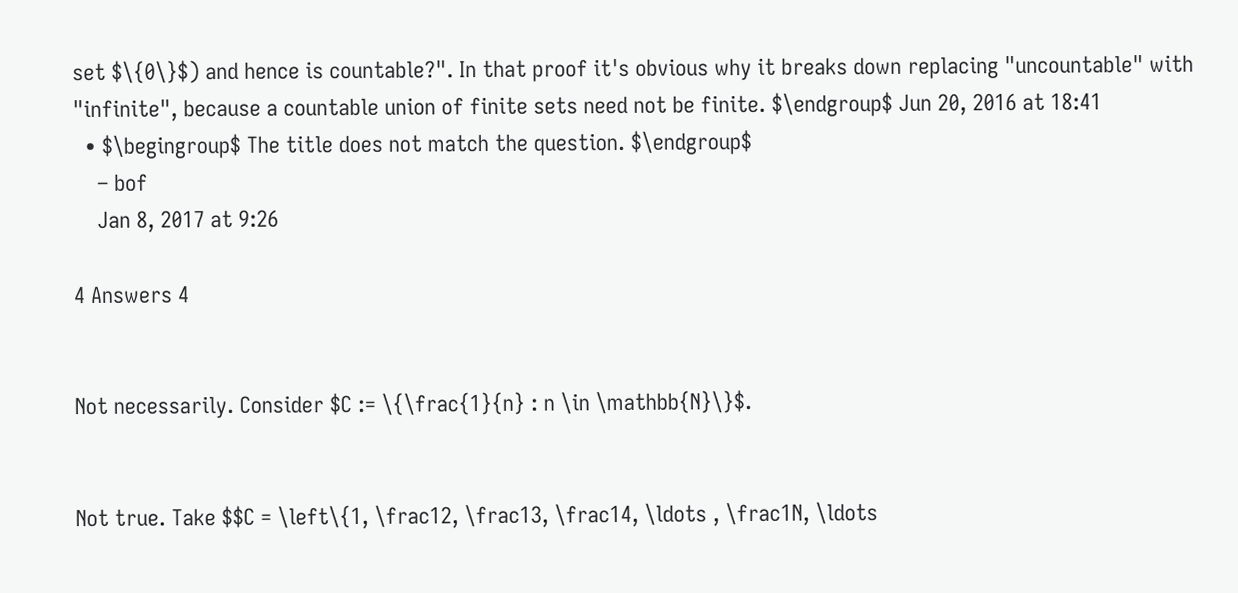set $\{0\}$) and hence is countable?". In that proof it's obvious why it breaks down replacing "uncountable" with "infinite", because a countable union of finite sets need not be finite. $\endgroup$ Jun 20, 2016 at 18:41
  • $\begingroup$ The title does not match the question. $\endgroup$
    – bof
    Jan 8, 2017 at 9:26

4 Answers 4


Not necessarily. Consider $C := \{\frac{1}{n} : n \in \mathbb{N}\}$.


Not true. Take $$C = \left\{1, \frac12, \frac13, \frac14, \ldots , \frac1N, \ldots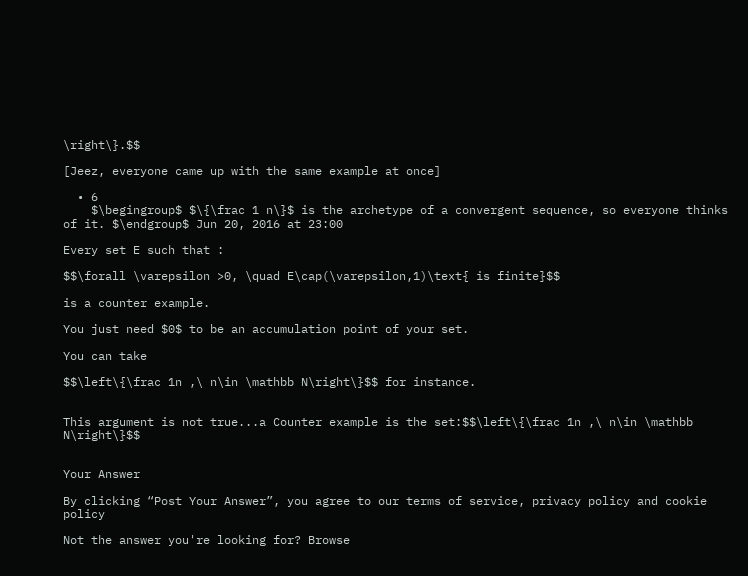\right\}.$$

[Jeez, everyone came up with the same example at once]

  • 6
    $\begingroup$ $\{\frac 1 n\}$ is the archetype of a convergent sequence, so everyone thinks of it. $\endgroup$ Jun 20, 2016 at 23:00

Every set E such that :

$$\forall \varepsilon >0, \quad E\cap(\varepsilon,1)\text{ is finite}$$

is a counter example.

You just need $0$ to be an accumulation point of your set.

You can take

$$\left\{\frac 1n ,\ n\in \mathbb N\right\}$$ for instance.


This argument is not true...a Counter example is the set:$$\left\{\frac 1n ,\ n\in \mathbb N\right\}$$


Your Answer

By clicking “Post Your Answer”, you agree to our terms of service, privacy policy and cookie policy

Not the answer you're looking for? Browse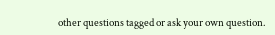other questions tagged or ask your own question.